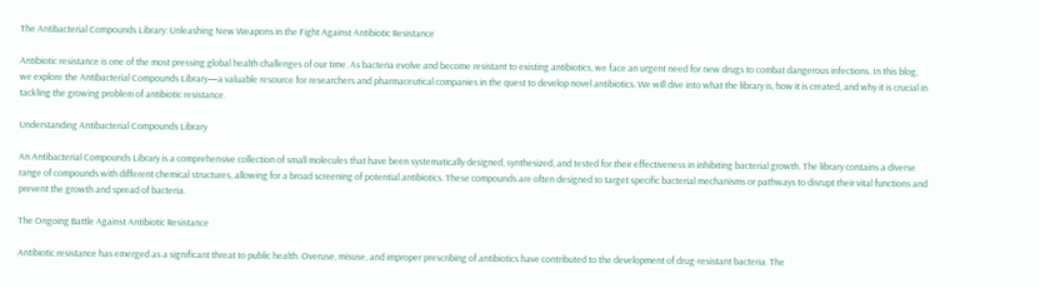The Antibacterial Compounds Library: Unleashing New Weapons in the Fight Against Antibiotic Resistance

Antibiotic resistance is one of the most pressing global health challenges of our time. As bacteria evolve and become resistant to existing antibiotics, we face an urgent need for new drugs to combat dangerous infections. In this blog, we explore the Antibacterial Compounds Library—a valuable resource for researchers and pharmaceutical companies in the quest to develop novel antibiotics. We will dive into what the library is, how it is created, and why it is crucial in tackling the growing problem of antibiotic resistance.

Understanding Antibacterial Compounds Library

An Antibacterial Compounds Library is a comprehensive collection of small molecules that have been systematically designed, synthesized, and tested for their effectiveness in inhibiting bacterial growth. The library contains a diverse range of compounds with different chemical structures, allowing for a broad screening of potential antibiotics. These compounds are often designed to target specific bacterial mechanisms or pathways to disrupt their vital functions and prevent the growth and spread of bacteria.

The Ongoing Battle Against Antibiotic Resistance

Antibiotic resistance has emerged as a significant threat to public health. Overuse, misuse, and improper prescribing of antibiotics have contributed to the development of drug-resistant bacteria. The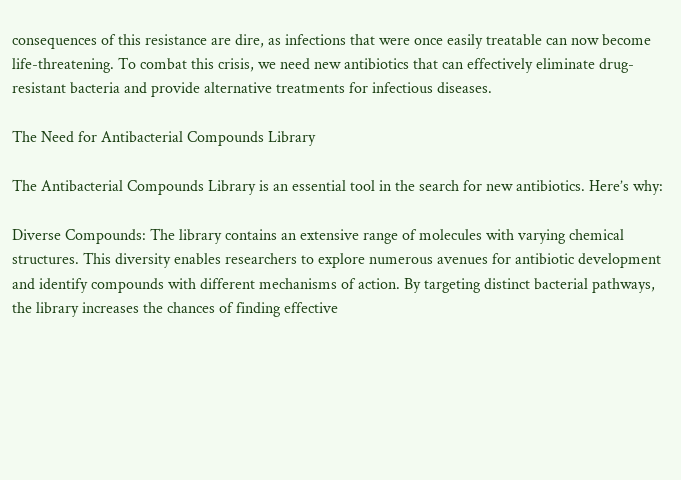consequences of this resistance are dire, as infections that were once easily treatable can now become life-threatening. To combat this crisis, we need new antibiotics that can effectively eliminate drug-resistant bacteria and provide alternative treatments for infectious diseases.

The Need for Antibacterial Compounds Library

The Antibacterial Compounds Library is an essential tool in the search for new antibiotics. Here’s why:

Diverse Compounds: The library contains an extensive range of molecules with varying chemical structures. This diversity enables researchers to explore numerous avenues for antibiotic development and identify compounds with different mechanisms of action. By targeting distinct bacterial pathways, the library increases the chances of finding effective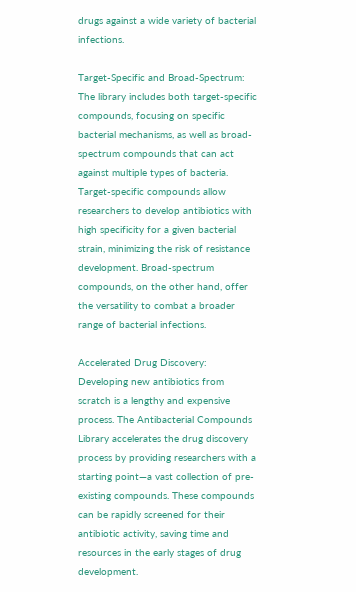drugs against a wide variety of bacterial infections.

Target-Specific and Broad-Spectrum: The library includes both target-specific compounds, focusing on specific bacterial mechanisms, as well as broad-spectrum compounds that can act against multiple types of bacteria. Target-specific compounds allow researchers to develop antibiotics with high specificity for a given bacterial strain, minimizing the risk of resistance development. Broad-spectrum compounds, on the other hand, offer the versatility to combat a broader range of bacterial infections.

Accelerated Drug Discovery: Developing new antibiotics from scratch is a lengthy and expensive process. The Antibacterial Compounds Library accelerates the drug discovery process by providing researchers with a starting point—a vast collection of pre-existing compounds. These compounds can be rapidly screened for their antibiotic activity, saving time and resources in the early stages of drug development.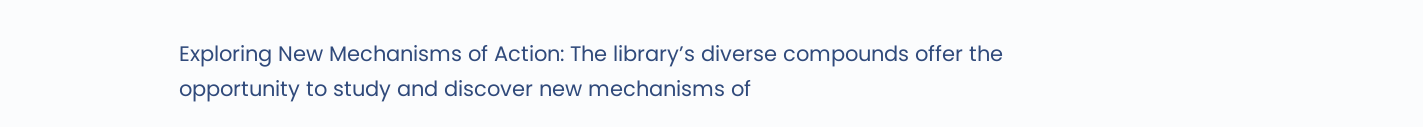Exploring New Mechanisms of Action: The library’s diverse compounds offer the opportunity to study and discover new mechanisms of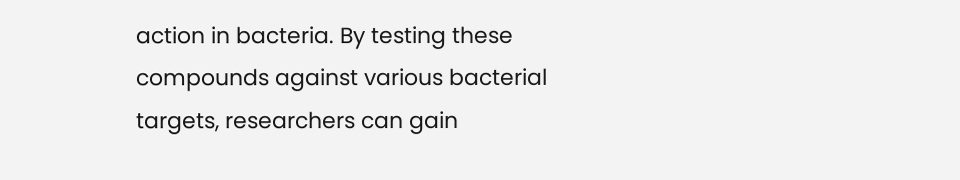action in bacteria. By testing these compounds against various bacterial targets, researchers can gain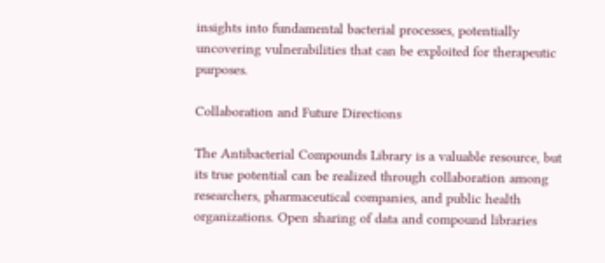insights into fundamental bacterial processes, potentially uncovering vulnerabilities that can be exploited for therapeutic purposes.

Collaboration and Future Directions

The Antibacterial Compounds Library is a valuable resource, but its true potential can be realized through collaboration among researchers, pharmaceutical companies, and public health organizations. Open sharing of data and compound libraries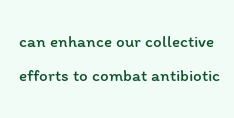can enhance our collective efforts to combat antibiotic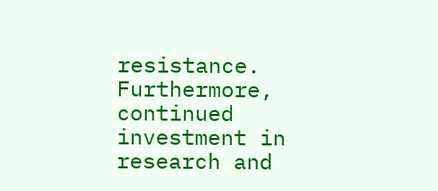resistance. Furthermore, continued investment in research and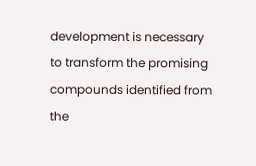development is necessary to transform the promising compounds identified from the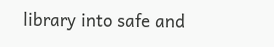library into safe and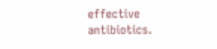effective antibiotics.